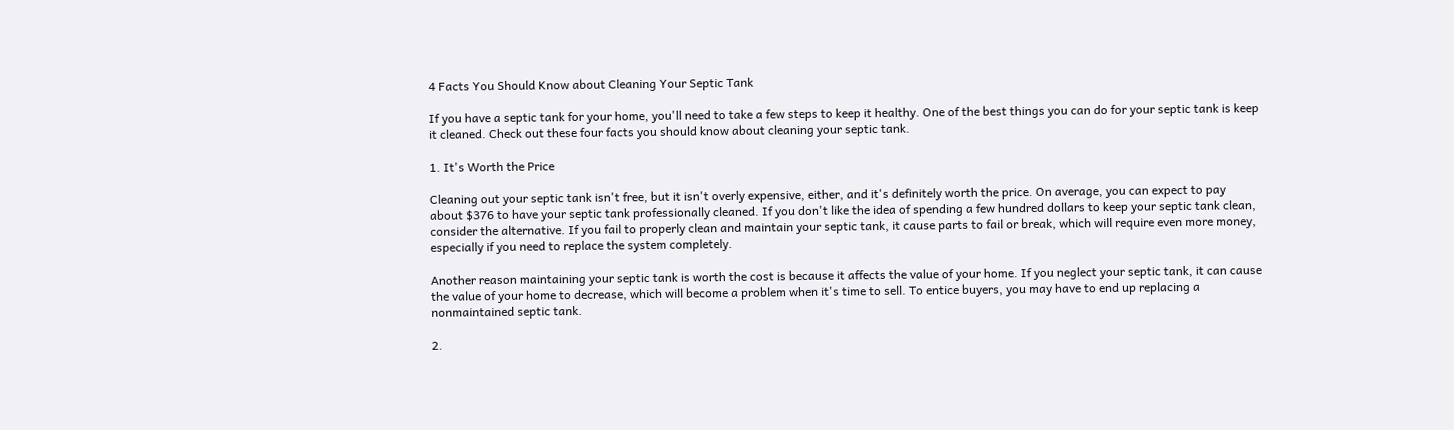4 Facts You Should Know about Cleaning Your Septic Tank

If you have a septic tank for your home, you'll need to take a few steps to keep it healthy. One of the best things you can do for your septic tank is keep it cleaned. Check out these four facts you should know about cleaning your septic tank.

1. It's Worth the Price

Cleaning out your septic tank isn't free, but it isn't overly expensive, either, and it's definitely worth the price. On average, you can expect to pay about $376 to have your septic tank professionally cleaned. If you don't like the idea of spending a few hundred dollars to keep your septic tank clean, consider the alternative. If you fail to properly clean and maintain your septic tank, it cause parts to fail or break, which will require even more money, especially if you need to replace the system completely.

Another reason maintaining your septic tank is worth the cost is because it affects the value of your home. If you neglect your septic tank, it can cause the value of your home to decrease, which will become a problem when it's time to sell. To entice buyers, you may have to end up replacing a nonmaintained septic tank.

2.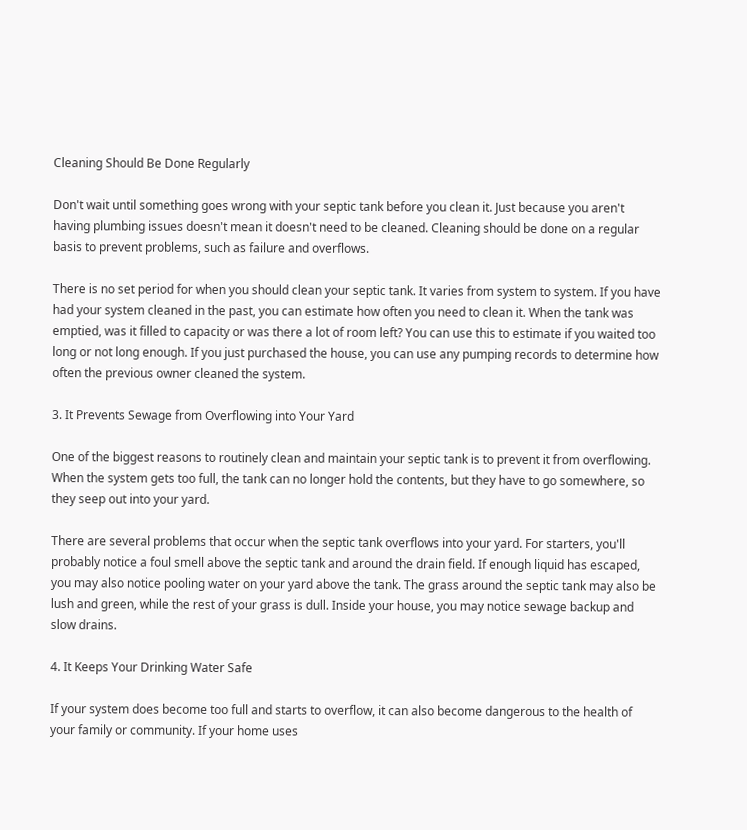Cleaning Should Be Done Regularly

Don't wait until something goes wrong with your septic tank before you clean it. Just because you aren't having plumbing issues doesn't mean it doesn't need to be cleaned. Cleaning should be done on a regular basis to prevent problems, such as failure and overflows.

There is no set period for when you should clean your septic tank. It varies from system to system. If you have had your system cleaned in the past, you can estimate how often you need to clean it. When the tank was emptied, was it filled to capacity or was there a lot of room left? You can use this to estimate if you waited too long or not long enough. If you just purchased the house, you can use any pumping records to determine how often the previous owner cleaned the system.

3. It Prevents Sewage from Overflowing into Your Yard

One of the biggest reasons to routinely clean and maintain your septic tank is to prevent it from overflowing. When the system gets too full, the tank can no longer hold the contents, but they have to go somewhere, so they seep out into your yard.

There are several problems that occur when the septic tank overflows into your yard. For starters, you'll probably notice a foul smell above the septic tank and around the drain field. If enough liquid has escaped, you may also notice pooling water on your yard above the tank. The grass around the septic tank may also be lush and green, while the rest of your grass is dull. Inside your house, you may notice sewage backup and slow drains.

4. It Keeps Your Drinking Water Safe

If your system does become too full and starts to overflow, it can also become dangerous to the health of your family or community. If your home uses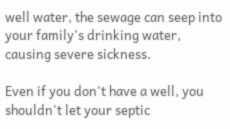well water, the sewage can seep into your family's drinking water, causing severe sickness.

Even if you don't have a well, you shouldn't let your septic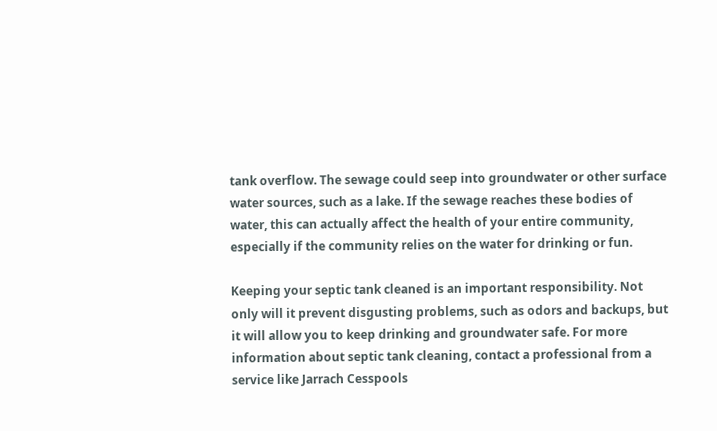tank overflow. The sewage could seep into groundwater or other surface water sources, such as a lake. If the sewage reaches these bodies of water, this can actually affect the health of your entire community, especially if the community relies on the water for drinking or fun.

Keeping your septic tank cleaned is an important responsibility. Not only will it prevent disgusting problems, such as odors and backups, but it will allow you to keep drinking and groundwater safe. For more information about septic tank cleaning, contact a professional from a service like Jarrach Cesspools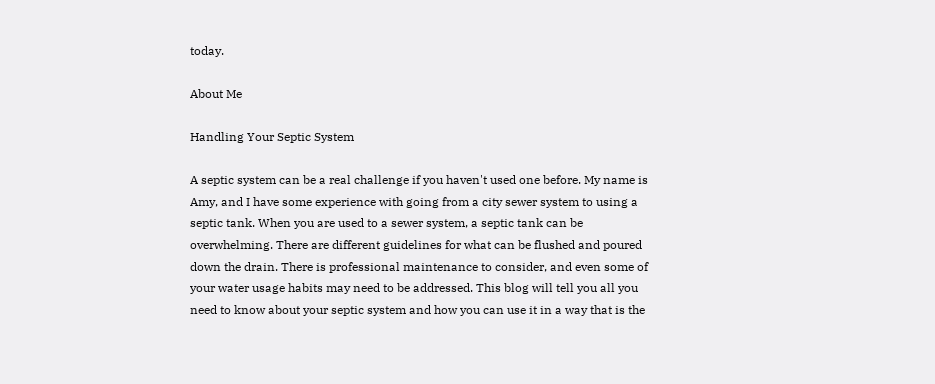today.

About Me

Handling Your Septic System

A septic system can be a real challenge if you haven't used one before. My name is Amy, and I have some experience with going from a city sewer system to using a septic tank. When you are used to a sewer system, a septic tank can be overwhelming. There are different guidelines for what can be flushed and poured down the drain. There is professional maintenance to consider, and even some of your water usage habits may need to be addressed. This blog will tell you all you need to know about your septic system and how you can use it in a way that is the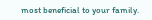most beneficial to your family.